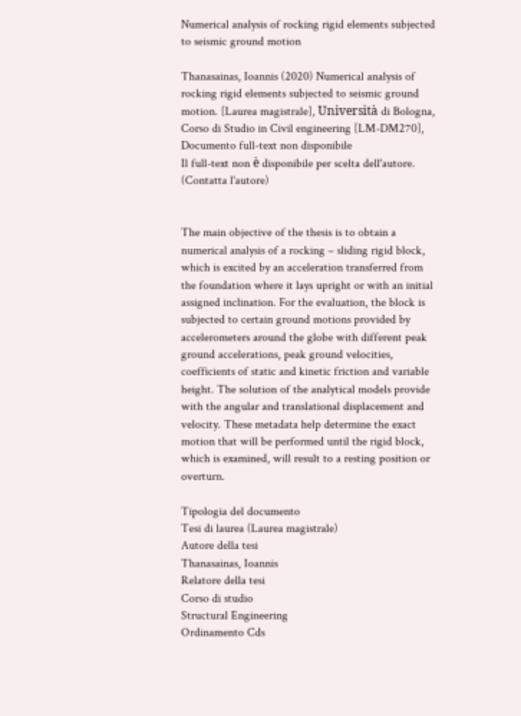Numerical analysis of rocking rigid elements subjected to seismic ground motion

Thanasainas, Ioannis (2020) Numerical analysis of rocking rigid elements subjected to seismic ground motion. [Laurea magistrale], Università di Bologna, Corso di Studio in Civil engineering [LM-DM270], Documento full-text non disponibile
Il full-text non è disponibile per scelta dell'autore. (Contatta l'autore)


The main objective of the thesis is to obtain a numerical analysis of a rocking – sliding rigid block, which is excited by an acceleration transferred from the foundation where it lays upright or with an initial assigned inclination. For the evaluation, the block is subjected to certain ground motions provided by accelerometers around the globe with different peak ground accelerations, peak ground velocities, coefficients of static and kinetic friction and variable height. The solution of the analytical models provide with the angular and translational displacement and velocity. These metadata help determine the exact motion that will be performed until the rigid block, which is examined, will result to a resting position or overturn.

Tipologia del documento
Tesi di laurea (Laurea magistrale)
Autore della tesi
Thanasainas, Ioannis
Relatore della tesi
Corso di studio
Structural Engineering
Ordinamento Cds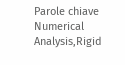Parole chiave
Numerical Analysis,Rigid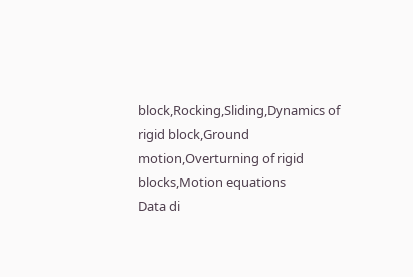block,Rocking,Sliding,Dynamics of rigid block,Ground motion,Overturning of rigid blocks,Motion equations
Data di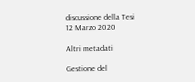discussione della Tesi
12 Marzo 2020

Altri metadati

Gestione del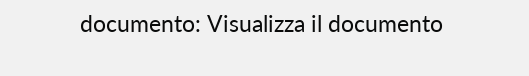documento: Visualizza il documento